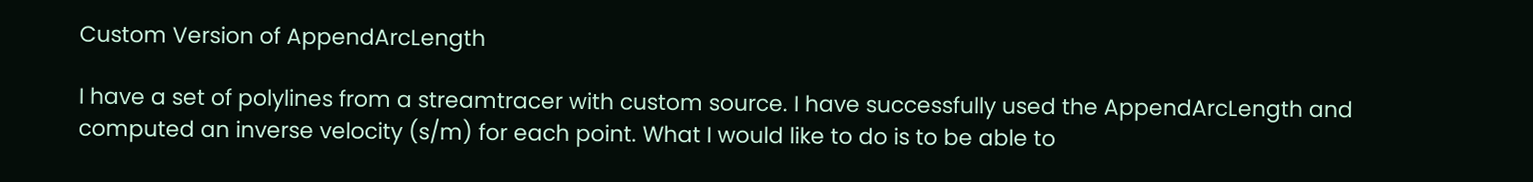Custom Version of AppendArcLength

I have a set of polylines from a streamtracer with custom source. I have successfully used the AppendArcLength and computed an inverse velocity (s/m) for each point. What I would like to do is to be able to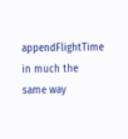appendFlightTime in much the same way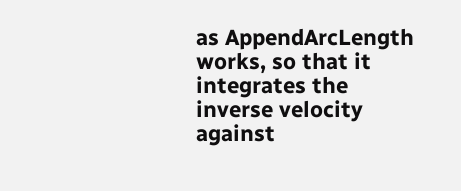as AppendArcLength works, so that it integrates the inverse velocity against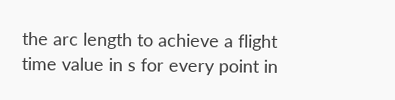the arc length to achieve a flight time value in s for every point in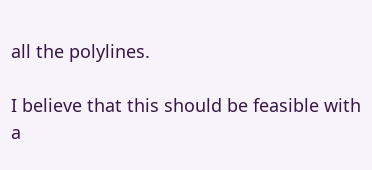all the polylines.

I believe that this should be feasible with a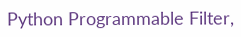Python Programmable Filter,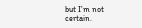but I’m not certain.